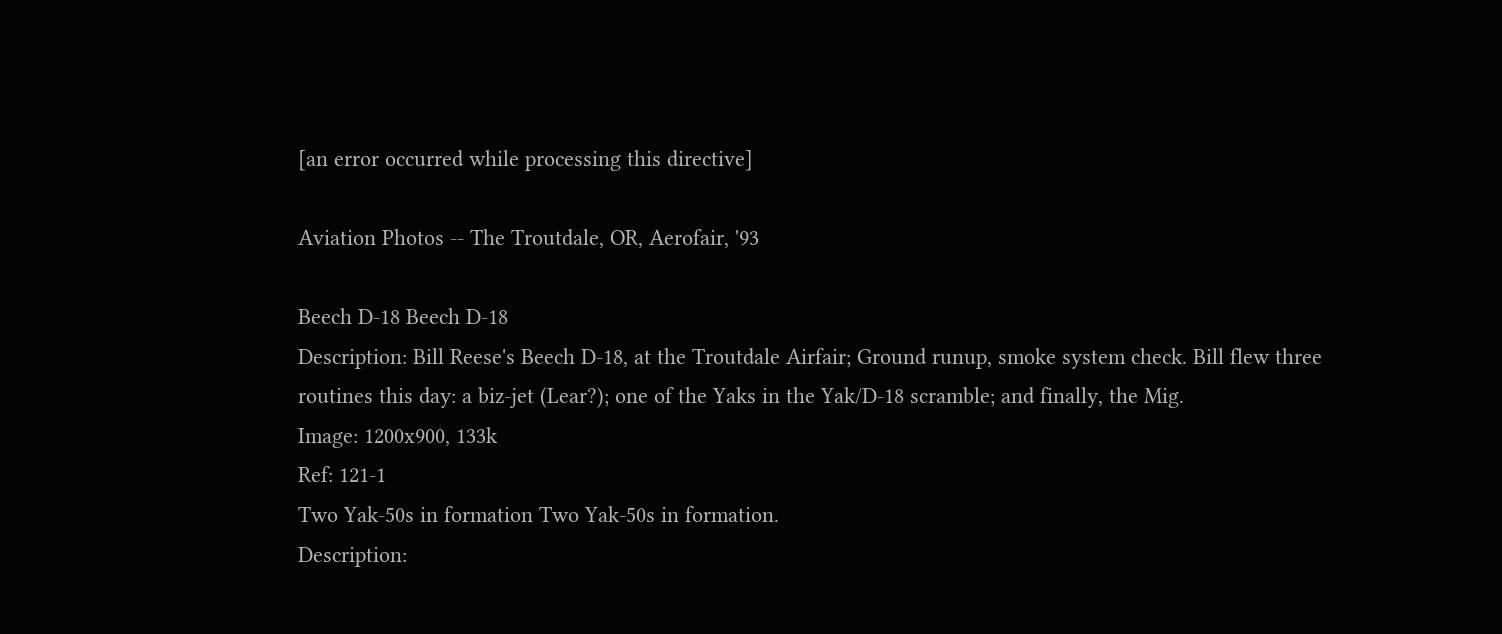[an error occurred while processing this directive]

Aviation Photos -- The Troutdale, OR, Aerofair, '93

Beech D-18 Beech D-18
Description: Bill Reese's Beech D-18, at the Troutdale Airfair; Ground runup, smoke system check. Bill flew three routines this day: a biz-jet (Lear?); one of the Yaks in the Yak/D-18 scramble; and finally, the Mig.
Image: 1200x900, 133k
Ref: 121-1
Two Yak-50s in formation Two Yak-50s in formation.
Description: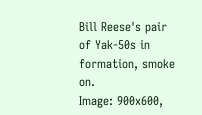Bill Reese's pair of Yak-50s in formation, smoke on.
Image: 900x600,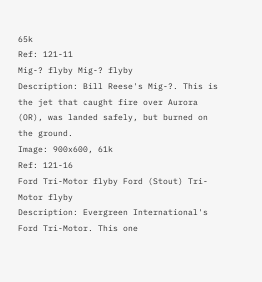65k
Ref: 121-11
Mig-? flyby Mig-? flyby
Description: Bill Reese's Mig-?. This is the jet that caught fire over Aurora (OR), was landed safely, but burned on the ground.
Image: 900x600, 61k
Ref: 121-16
Ford Tri-Motor flyby Ford (Stout) Tri-Motor flyby
Description: Evergreen International's Ford Tri-Motor. This one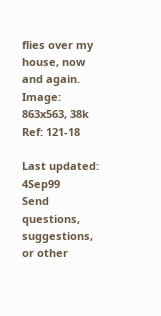flies over my house, now and again.
Image: 863x563, 38k
Ref: 121-18

Last updated: 4Sep99
Send questions, suggestions, or other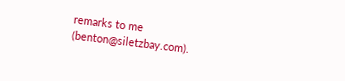remarks to me (benton@siletzbay.com).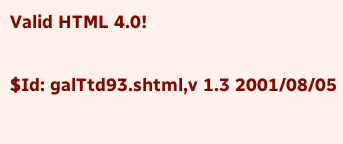Valid HTML 4.0!

$Id: galTtd93.shtml,v 1.3 2001/08/05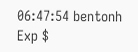06:47:54 bentonh Exp $